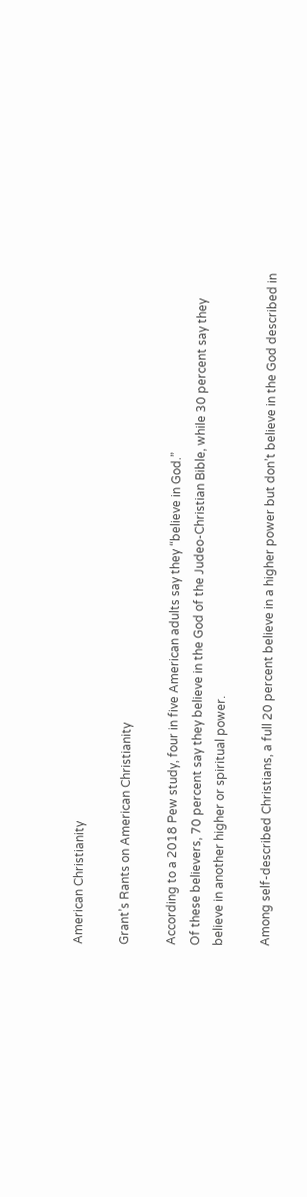American Christianity

Grant’s Rants on American Christianity

According to a 2018 Pew study, four in five American adults say they “believe in God.”
Of these believers, 70 percent say they believe in the God of the Judeo-Christian Bible, while 30 percent say they believe in another higher or spiritual power.

Among self-described Christians, a full 20 percent believe in a higher power but don’t believe in the God described in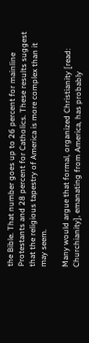the Bible. That number goes up to 26 percent for mainline Protestants and 28 percent for Catholics. These results suggest that the religious tapestry of America is more complex than it may seem.

Many would argue that formal, organized Christianity [read: Churchianity], emanating from America, has probably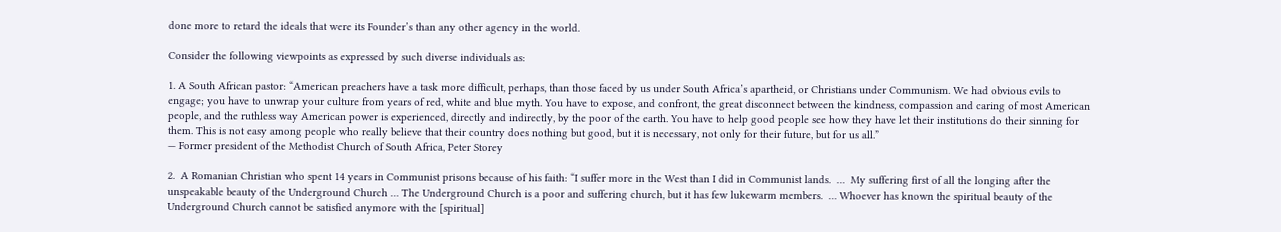done more to retard the ideals that were its Founder’s than any other agency in the world.

Consider the following viewpoints as expressed by such diverse individuals as:

1. A South African pastor: “American preachers have a task more difficult, perhaps, than those faced by us under South Africa’s apartheid, or Christians under Communism. We had obvious evils to engage; you have to unwrap your culture from years of red, white and blue myth. You have to expose, and confront, the great disconnect between the kindness, compassion and caring of most American people, and the ruthless way American power is experienced, directly and indirectly, by the poor of the earth. You have to help good people see how they have let their institutions do their sinning for them. This is not easy among people who really believe that their country does nothing but good, but it is necessary, not only for their future, but for us all.”
— Former president of the Methodist Church of South Africa, Peter Storey

2.  A Romanian Christian who spent 14 years in Communist prisons because of his faith: “I suffer more in the West than I did in Communist lands.  …  My suffering first of all the longing after the unspeakable beauty of the Underground Church … The Underground Church is a poor and suffering church, but it has few lukewarm members.  … Whoever has known the spiritual beauty of the Underground Church cannot be satisfied anymore with the [spiritual]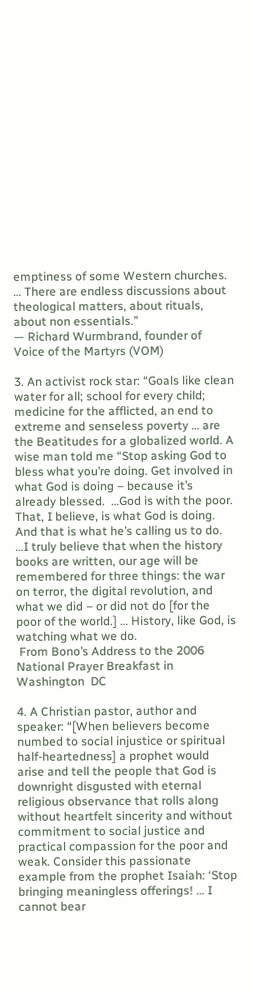emptiness of some Western churches. … There are endless discussions about theological matters, about rituals, about non essentials.”
— Richard Wurmbrand, founder of Voice of the Martyrs (VOM)

3. An activist rock star: “Goals like clean water for all; school for every child; medicine for the afflicted, an end to extreme and senseless poverty … are the Beatitudes for a globalized world. A wise man told me “Stop asking God to bless what you’re doing. Get involved in what God is doing – because it’s already blessed.  …God is with the poor. That, I believe, is what God is doing. And that is what he’s calling us to do. …I truly believe that when the history books are written, our age will be remembered for three things: the war on terror, the digital revolution, and what we did – or did not do [for the poor of the world.] … History, like God, is watching what we do.
 From Bono’s Address to the 2006 National Prayer Breakfast in  Washington  DC

4. A Christian pastor, author and speaker: “[When believers become numbed to social injustice or spiritual half-heartedness] a prophet would arise and tell the people that God is downright disgusted with eternal religious observance that rolls along without heartfelt sincerity and without commitment to social justice and practical compassion for the poor and weak. Consider this passionate example from the prophet Isaiah: ‘Stop bringing meaningless offerings! … I cannot bear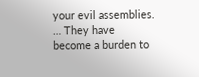your evil assemblies. … They have become a burden to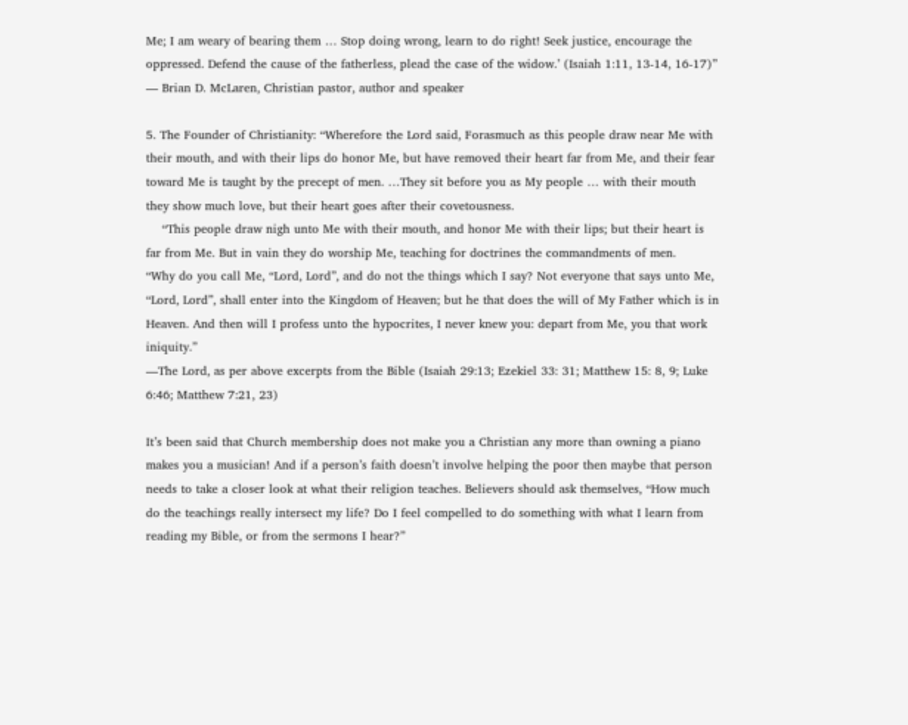Me; I am weary of bearing them … Stop doing wrong, learn to do right! Seek justice, encourage the oppressed. Defend the cause of the fatherless, plead the case of the widow.’ (Isaiah 1:11, 13-14, 16-17)”
— Brian D. McLaren, Christian pastor, author and speaker

5. The Founder of Christianity: “Wherefore the Lord said, Forasmuch as this people draw near Me with their mouth, and with their lips do honor Me, but have removed their heart far from Me, and their fear toward Me is taught by the precept of men. …They sit before you as My people … with their mouth they show much love, but their heart goes after their covetousness.
    “This people draw nigh unto Me with their mouth, and honor Me with their lips; but their heart is far from Me. But in vain they do worship Me, teaching for doctrines the commandments of men.
“Why do you call Me, “Lord, Lord”, and do not the things which I say? Not everyone that says unto Me, “Lord, Lord”, shall enter into the Kingdom of Heaven; but he that does the will of My Father which is in Heaven. And then will I profess unto the hypocrites, I never knew you: depart from Me, you that work iniquity.”
—The Lord, as per above excerpts from the Bible (Isaiah 29:13; Ezekiel 33: 31; Matthew 15: 8, 9; Luke 6:46; Matthew 7:21, 23)

It’s been said that Church membership does not make you a Christian any more than owning a piano makes you a musician! And if a person’s faith doesn’t involve helping the poor then maybe that person needs to take a closer look at what their religion teaches. Believers should ask themselves, “How much do the teachings really intersect my life? Do I feel compelled to do something with what I learn from reading my Bible, or from the sermons I hear?”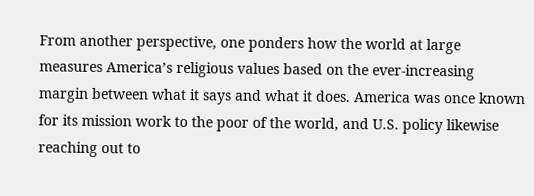From another perspective, one ponders how the world at large measures America’s religious values based on the ever-increasing margin between what it says and what it does. America was once known for its mission work to the poor of the world, and U.S. policy likewise reaching out to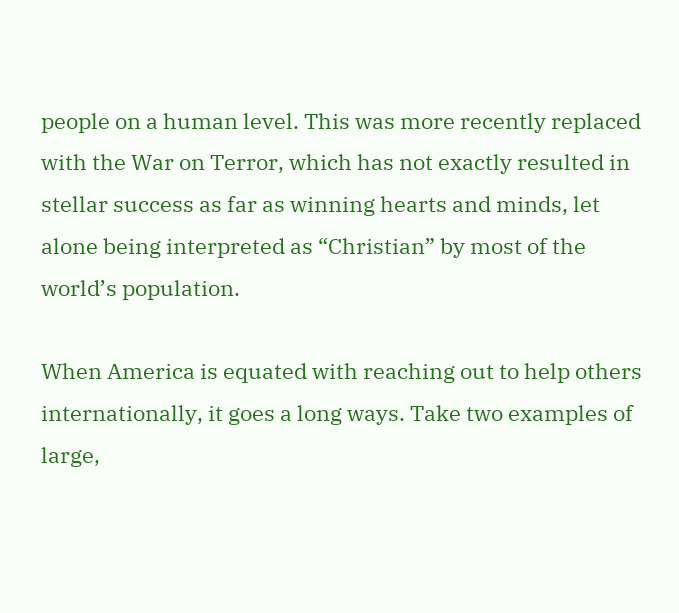people on a human level. This was more recently replaced with the War on Terror, which has not exactly resulted in stellar success as far as winning hearts and minds, let alone being interpreted as “Christian” by most of the world’s population.

When America is equated with reaching out to help others internationally, it goes a long ways. Take two examples of large,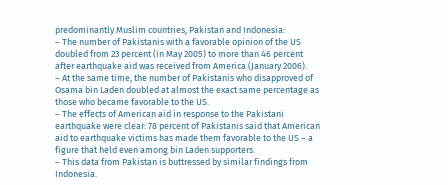predominantly Muslim countries, Pakistan and Indonesia:
– The number of Pakistanis with a favorable opinion of the US doubled from 23 percent (in May 2005) to more than 46 percent after earthquake aid was received from America (January 2006).
– At the same time, the number of Pakistanis who disapproved of Osama bin Laden doubled at almost the exact same percentage as those who became favorable to the US.
– The effects of American aid in response to the Pakistani earthquake were clear: 78 percent of Pakistanis said that American aid to earthquake victims has made them favorable to the US – a figure that held even among bin Laden supporters.
– This data from Pakistan is buttressed by similar findings from Indonesia.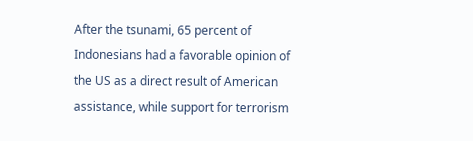After the tsunami, 65 percent of Indonesians had a favorable opinion of the US as a direct result of American assistance, while support for terrorism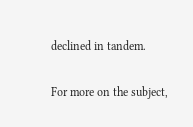declined in tandem.

For more on the subject,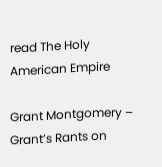read The Holy American Empire

Grant Montgomery – Grant’s Rants on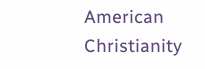American Christianity